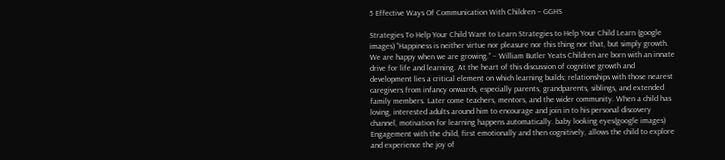5 Effective Ways Of Communication With Children – GGHS

Strategies To Help Your Child Want to Learn Strategies to Help Your Child Learn (google images) “Happiness is neither virtue nor pleasure nor this thing nor that, but simply growth. We are happy when we are growing.” – William Butler Yeats Children are born with an innate drive for life and learning. At the heart of this discussion of cognitive growth and development lies a critical element on which learning builds; relationships with those nearest caregivers from infancy onwards, especially parents, grandparents, siblings, and extended family members. Later come teachers, mentors, and the wider community. When a child has loving, interested adults around him to encourage and join in to his personal discovery channel, motivation for learning happens automatically. baby looking eyes(google images) Engagement with the child, first emotionally and then cognitively, allows the child to explore and experience the joy of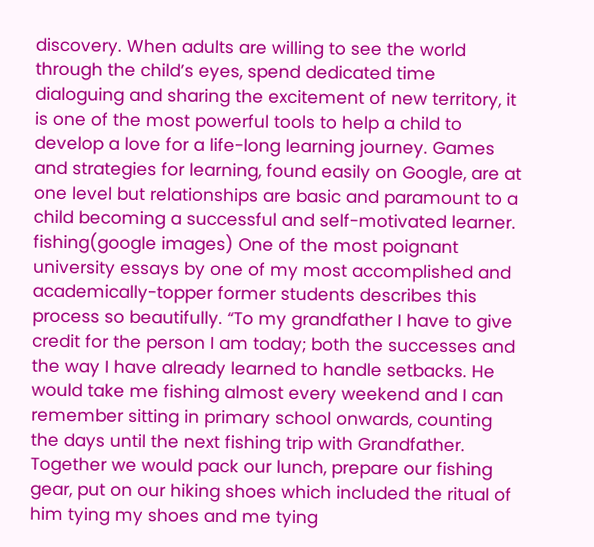discovery. When adults are willing to see the world through the child’s eyes, spend dedicated time dialoguing and sharing the excitement of new territory, it is one of the most powerful tools to help a child to develop a love for a life-long learning journey. Games and strategies for learning, found easily on Google, are at one level but relationships are basic and paramount to a child becoming a successful and self-motivated learner. fishing(google images) One of the most poignant university essays by one of my most accomplished and academically-topper former students describes this process so beautifully. “To my grandfather I have to give credit for the person I am today; both the successes and the way I have already learned to handle setbacks. He would take me fishing almost every weekend and I can remember sitting in primary school onwards, counting the days until the next fishing trip with Grandfather. Together we would pack our lunch, prepare our fishing gear, put on our hiking shoes which included the ritual of him tying my shoes and me tying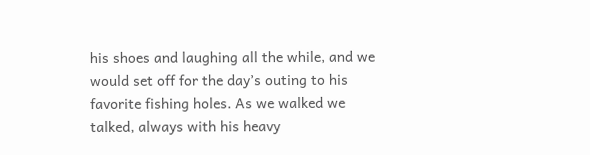his shoes and laughing all the while, and we would set off for the day’s outing to his favorite fishing holes. As we walked we talked, always with his heavy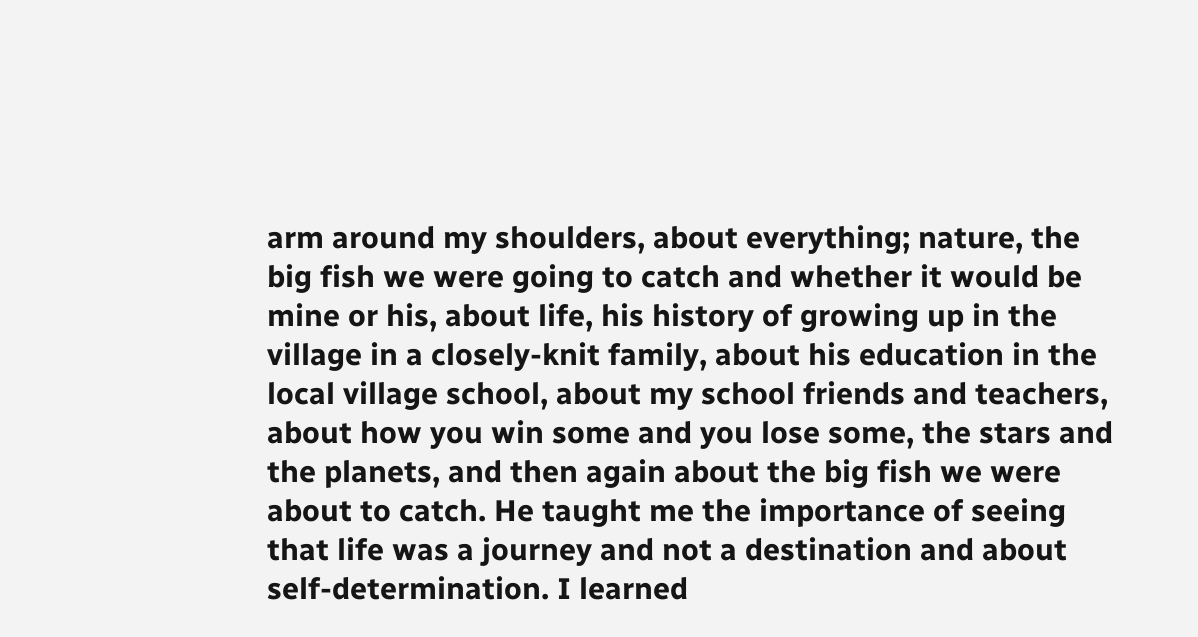arm around my shoulders, about everything; nature, the big fish we were going to catch and whether it would be mine or his, about life, his history of growing up in the village in a closely-knit family, about his education in the local village school, about my school friends and teachers, about how you win some and you lose some, the stars and the planets, and then again about the big fish we were about to catch. He taught me the importance of seeing that life was a journey and not a destination and about self-determination. I learned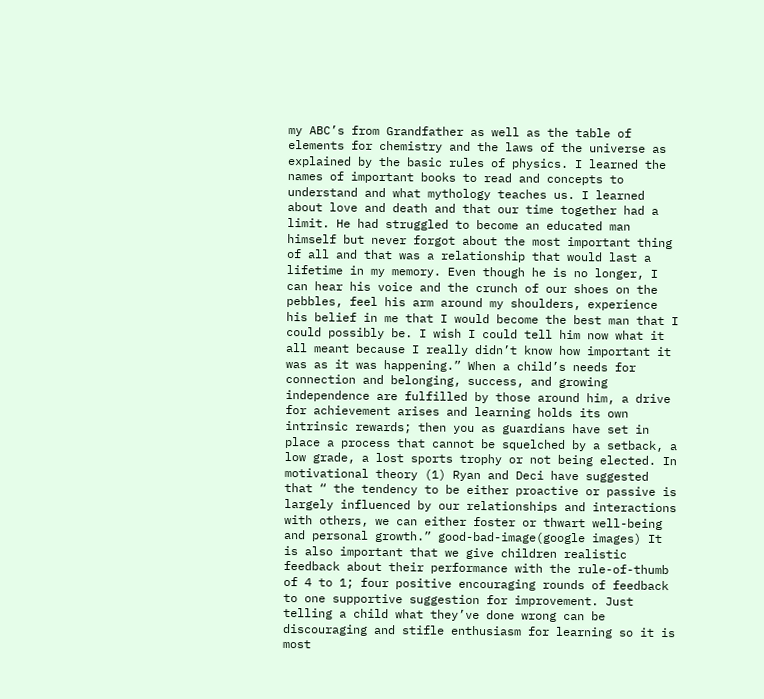my ABC’s from Grandfather as well as the table of elements for chemistry and the laws of the universe as explained by the basic rules of physics. I learned the names of important books to read and concepts to understand and what mythology teaches us. I learned about love and death and that our time together had a limit. He had struggled to become an educated man himself but never forgot about the most important thing of all and that was a relationship that would last a lifetime in my memory. Even though he is no longer, I can hear his voice and the crunch of our shoes on the pebbles, feel his arm around my shoulders, experience his belief in me that I would become the best man that I could possibly be. I wish I could tell him now what it all meant because I really didn’t know how important it was as it was happening.” When a child’s needs for connection and belonging, success, and growing independence are fulfilled by those around him, a drive for achievement arises and learning holds its own intrinsic rewards; then you as guardians have set in place a process that cannot be squelched by a setback, a low grade, a lost sports trophy or not being elected. In motivational theory (1) Ryan and Deci have suggested that “ the tendency to be either proactive or passive is largely influenced by our relationships and interactions with others, we can either foster or thwart well-being and personal growth.” good-bad-image(google images) It is also important that we give children realistic feedback about their performance with the rule-of-thumb of 4 to 1; four positive encouraging rounds of feedback to one supportive suggestion for improvement. Just telling a child what they’ve done wrong can be discouraging and stifle enthusiasm for learning so it is most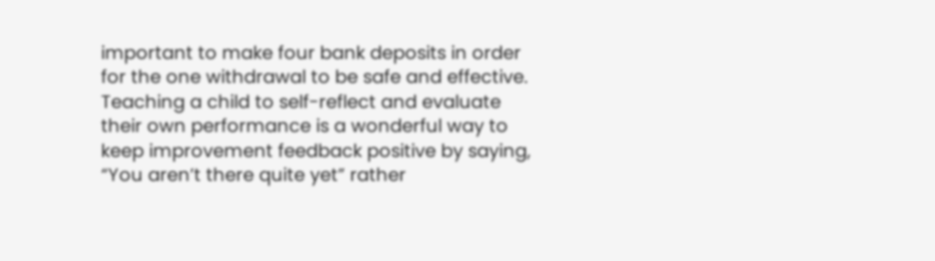important to make four bank deposits in order for the one withdrawal to be safe and effective. Teaching a child to self-reflect and evaluate their own performance is a wonderful way to keep improvement feedback positive by saying, “You aren’t there quite yet” rather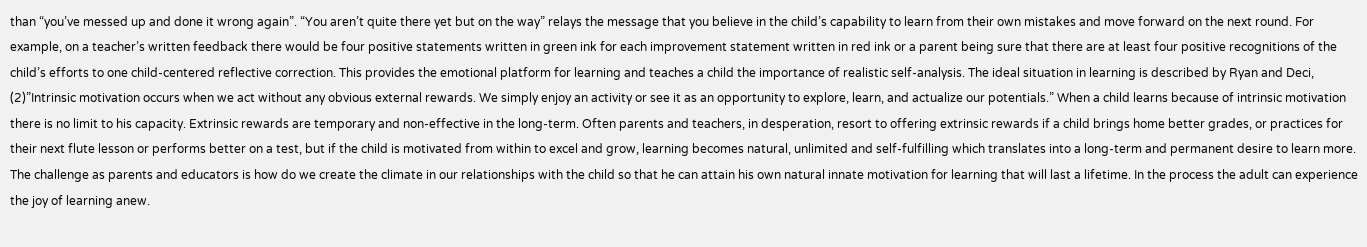than “you’ve messed up and done it wrong again”. “You aren’t quite there yet but on the way” relays the message that you believe in the child’s capability to learn from their own mistakes and move forward on the next round. For example, on a teacher’s written feedback there would be four positive statements written in green ink for each improvement statement written in red ink or a parent being sure that there are at least four positive recognitions of the child’s efforts to one child-centered reflective correction. This provides the emotional platform for learning and teaches a child the importance of realistic self-analysis. The ideal situation in learning is described by Ryan and Deci, (2)”Intrinsic motivation occurs when we act without any obvious external rewards. We simply enjoy an activity or see it as an opportunity to explore, learn, and actualize our potentials.” When a child learns because of intrinsic motivation there is no limit to his capacity. Extrinsic rewards are temporary and non-effective in the long-term. Often parents and teachers, in desperation, resort to offering extrinsic rewards if a child brings home better grades, or practices for their next flute lesson or performs better on a test, but if the child is motivated from within to excel and grow, learning becomes natural, unlimited and self-fulfilling which translates into a long-term and permanent desire to learn more. The challenge as parents and educators is how do we create the climate in our relationships with the child so that he can attain his own natural innate motivation for learning that will last a lifetime. In the process the adult can experience the joy of learning anew.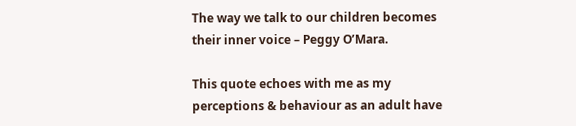The way we talk to our children becomes their inner voice – Peggy O’Mara.

This quote echoes with me as my perceptions & behaviour as an adult have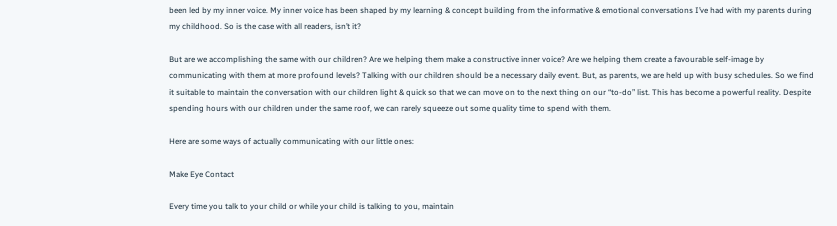been led by my inner voice. My inner voice has been shaped by my learning & concept building from the informative & emotional conversations I’ve had with my parents during my childhood. So is the case with all readers, isn’t it?

But are we accomplishing the same with our children? Are we helping them make a constructive inner voice? Are we helping them create a favourable self-image by communicating with them at more profound levels? Talking with our children should be a necessary daily event. But, as parents, we are held up with busy schedules. So we find it suitable to maintain the conversation with our children light & quick so that we can move on to the next thing on our “to-do” list. This has become a powerful reality. Despite spending hours with our children under the same roof, we can rarely squeeze out some quality time to spend with them.

Here are some ways of actually communicating with our little ones:

Make Eye Contact

Every time you talk to your child or while your child is talking to you, maintain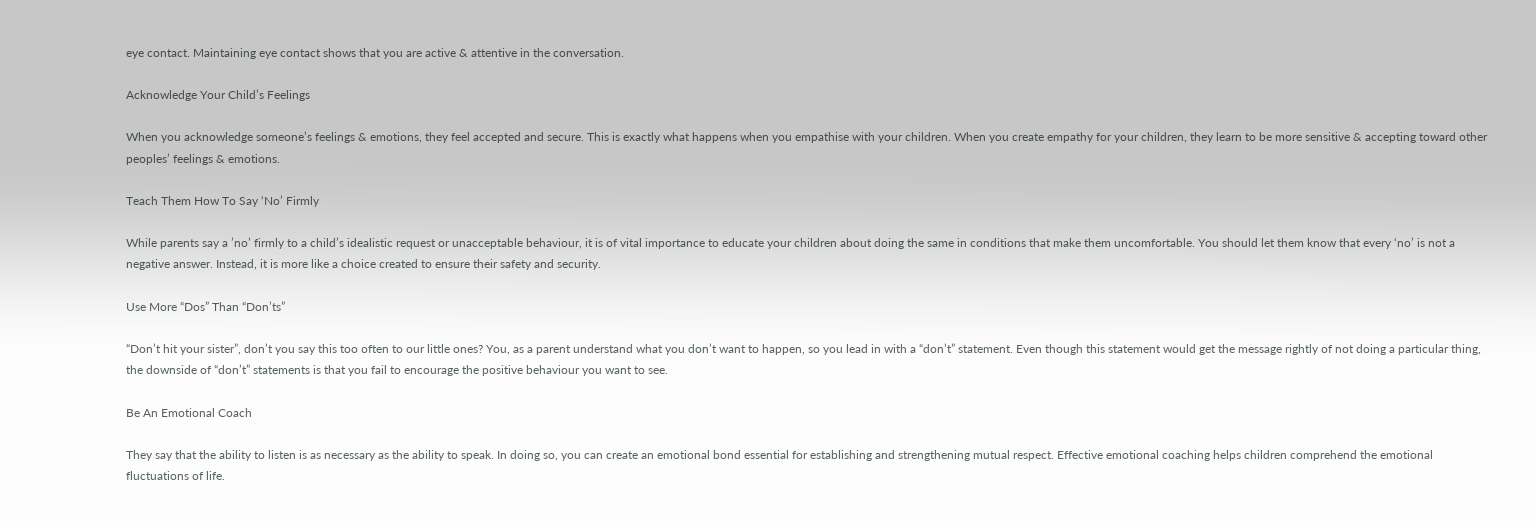eye contact. Maintaining eye contact shows that you are active & attentive in the conversation.

Acknowledge Your Child’s Feelings

When you acknowledge someone’s feelings & emotions, they feel accepted and secure. This is exactly what happens when you empathise with your children. When you create empathy for your children, they learn to be more sensitive & accepting toward other peoples’ feelings & emotions.

Teach Them How To Say ‘No’ Firmly

While parents say a ’no’ firmly to a child’s idealistic request or unacceptable behaviour, it is of vital importance to educate your children about doing the same in conditions that make them uncomfortable. You should let them know that every ‘no’ is not a negative answer. Instead, it is more like a choice created to ensure their safety and security.

Use More “Dos” Than “Don’ts”

“Don’t hit your sister”, don’t you say this too often to our little ones? You, as a parent understand what you don’t want to happen, so you lead in with a “don’t” statement. Even though this statement would get the message rightly of not doing a particular thing, the downside of “don’t” statements is that you fail to encourage the positive behaviour you want to see.

Be An Emotional Coach

They say that the ability to listen is as necessary as the ability to speak. In doing so, you can create an emotional bond essential for establishing and strengthening mutual respect. Effective emotional coaching helps children comprehend the emotional fluctuations of life.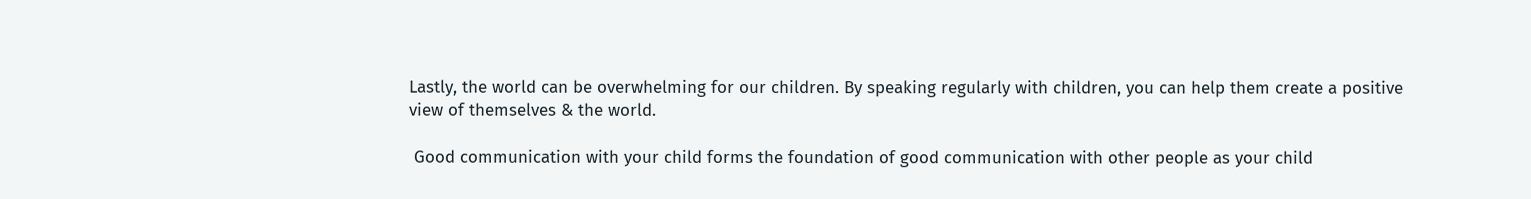Lastly, the world can be overwhelming for our children. By speaking regularly with children, you can help them create a positive view of themselves & the world.

 Good communication with your child forms the foundation of good communication with other people as your child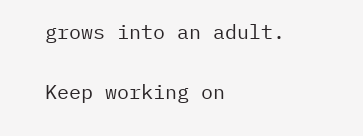grows into an adult.

Keep working on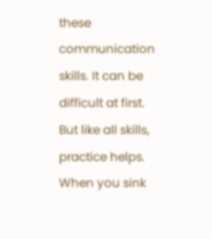these communication skills. It can be difficult at first. But like all skills, practice helps. When you sink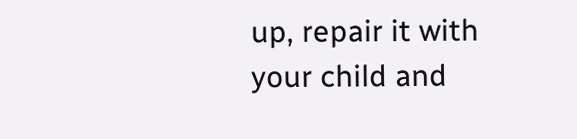up, repair it with your child and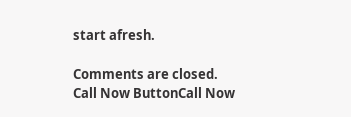start afresh.

Comments are closed.
Call Now ButtonCall Now